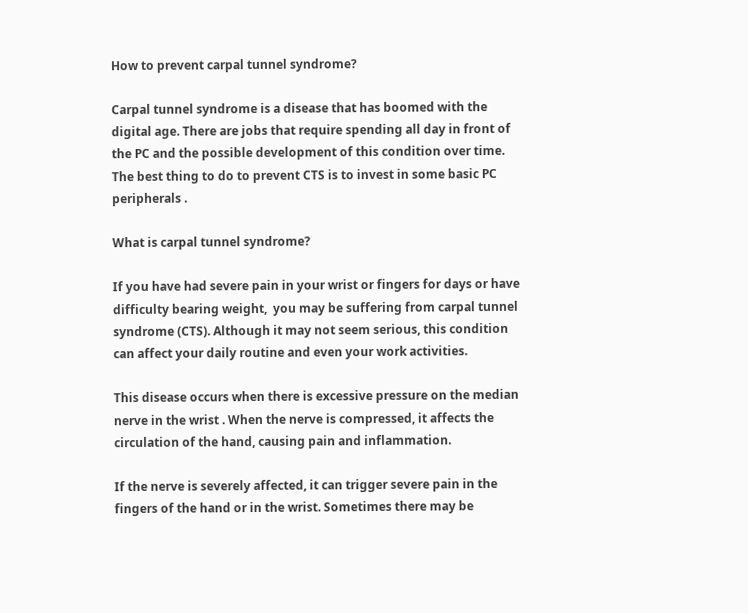How to prevent carpal tunnel syndrome?

Carpal tunnel syndrome is a disease that has boomed with the digital age. There are jobs that require spending all day in front of the PC and the possible development of this condition over time. The best thing to do to prevent CTS is to invest in some basic PC peripherals .

What is carpal tunnel syndrome?

If you have had severe pain in your wrist or fingers for days or have difficulty bearing weight,  you may be suffering from carpal tunnel syndrome (CTS). Although it may not seem serious, this condition can affect your daily routine and even your work activities.

This disease occurs when there is excessive pressure on the median nerve in the wrist . When the nerve is compressed, it affects the circulation of the hand, causing pain and inflammation.

If the nerve is severely affected, it can trigger severe pain in the fingers of the hand or in the wrist. Sometimes there may be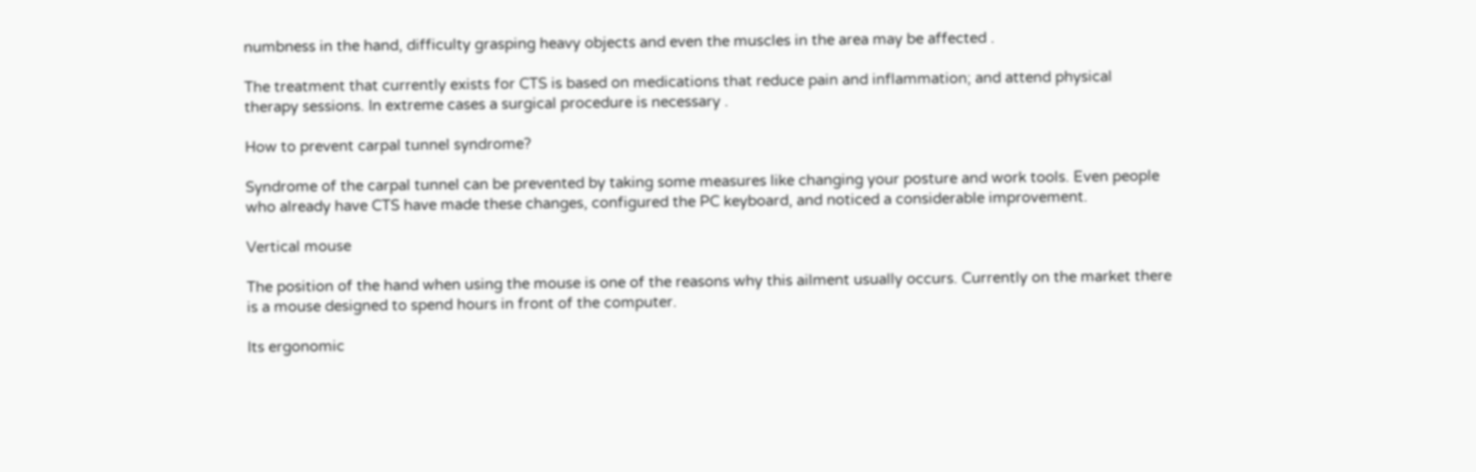numbness in the hand, difficulty grasping heavy objects and even the muscles in the area may be affected .

The treatment that currently exists for CTS is based on medications that reduce pain and inflammation; and attend physical therapy sessions. In extreme cases a surgical procedure is necessary .

How to prevent carpal tunnel syndrome?

Syndrome of the carpal tunnel can be prevented by taking some measures like changing your posture and work tools. Even people who already have CTS have made these changes, configured the PC keyboard, and noticed a considerable improvement.

Vertical mouse

The position of the hand when using the mouse is one of the reasons why this ailment usually occurs. Currently on the market there is a mouse designed to spend hours in front of the computer.

Its ergonomic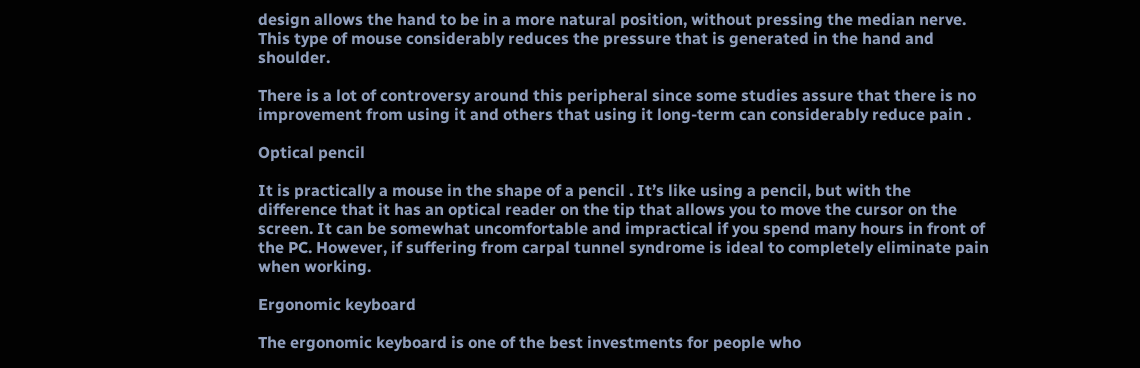design allows the hand to be in a more natural position, without pressing the median nerve. This type of mouse considerably reduces the pressure that is generated in the hand and shoulder.

There is a lot of controversy around this peripheral since some studies assure that there is no improvement from using it and others that using it long-term can considerably reduce pain .

Optical pencil

It is practically a mouse in the shape of a pencil . It’s like using a pencil, but with the difference that it has an optical reader on the tip that allows you to move the cursor on the screen. It can be somewhat uncomfortable and impractical if you spend many hours in front of the PC. However, if suffering from carpal tunnel syndrome is ideal to completely eliminate pain when working.

Ergonomic keyboard

The ergonomic keyboard is one of the best investments for people who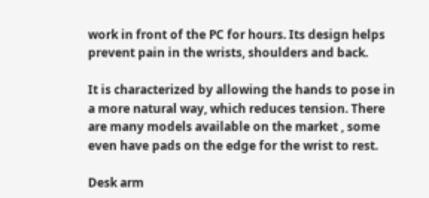work in front of the PC for hours. Its design helps prevent pain in the wrists, shoulders and back.

It is characterized by allowing the hands to pose in a more natural way, which reduces tension. There are many models available on the market , some even have pads on the edge for the wrist to rest.

Desk arm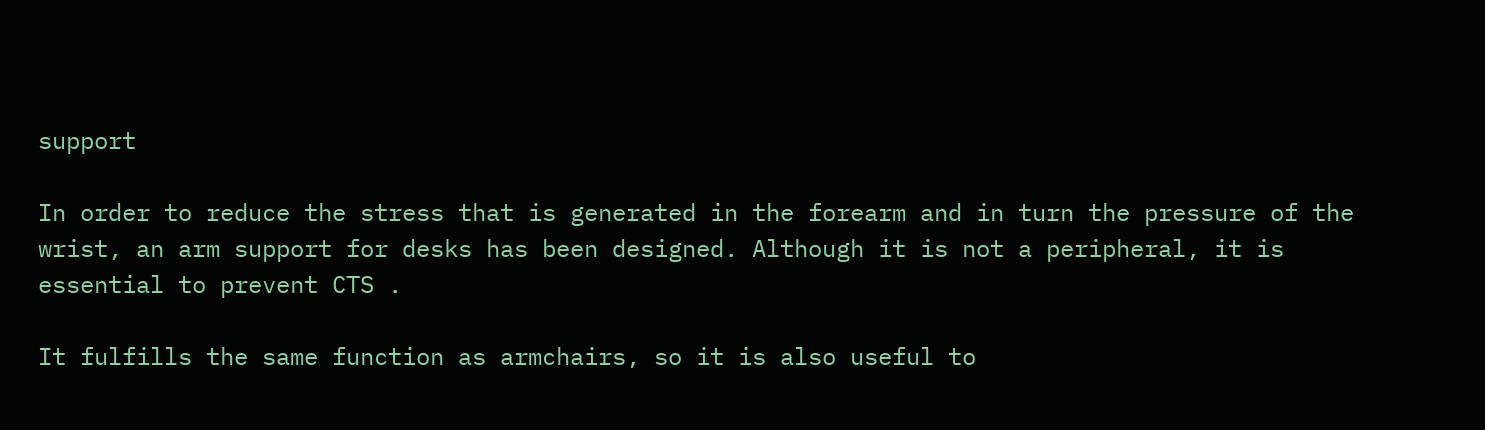support

In order to reduce the stress that is generated in the forearm and in turn the pressure of the wrist, an arm support for desks has been designed. Although it is not a peripheral, it is essential to prevent CTS .

It fulfills the same function as armchairs, so it is also useful to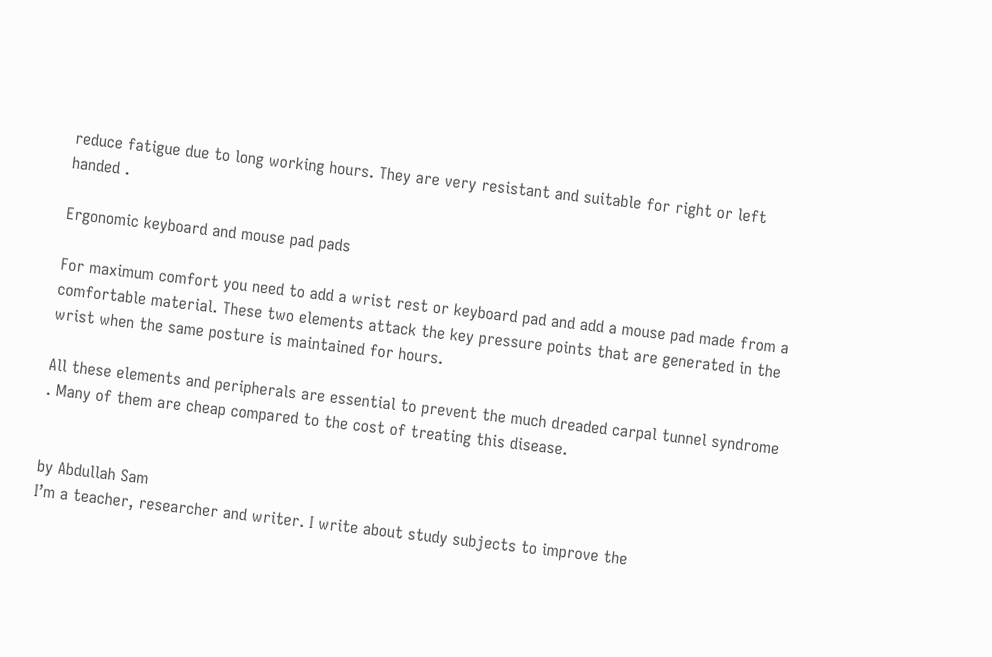reduce fatigue due to long working hours. They are very resistant and suitable for right or left handed .

Ergonomic keyboard and mouse pad pads

For maximum comfort you need to add a wrist rest or keyboard pad and add a mouse pad made from a comfortable material. These two elements attack the key pressure points that are generated in the wrist when the same posture is maintained for hours.

All these elements and peripherals are essential to prevent the much dreaded carpal tunnel syndrome . Many of them are cheap compared to the cost of treating this disease.


by Abdullah Sam
I’m a teacher, researcher and writer. I write about study subjects to improve the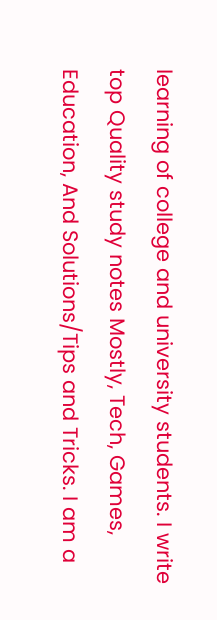learning of college and university students. I write top Quality study notes Mostly, Tech, Games, Education, And Solutions/Tips and Tricks. I am a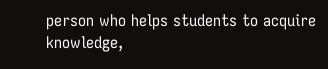person who helps students to acquire knowledge,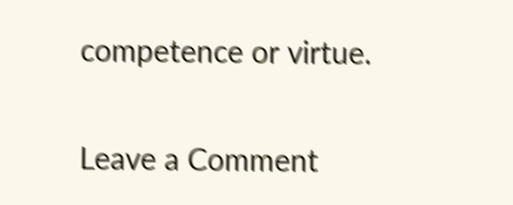competence or virtue.

Leave a Comment